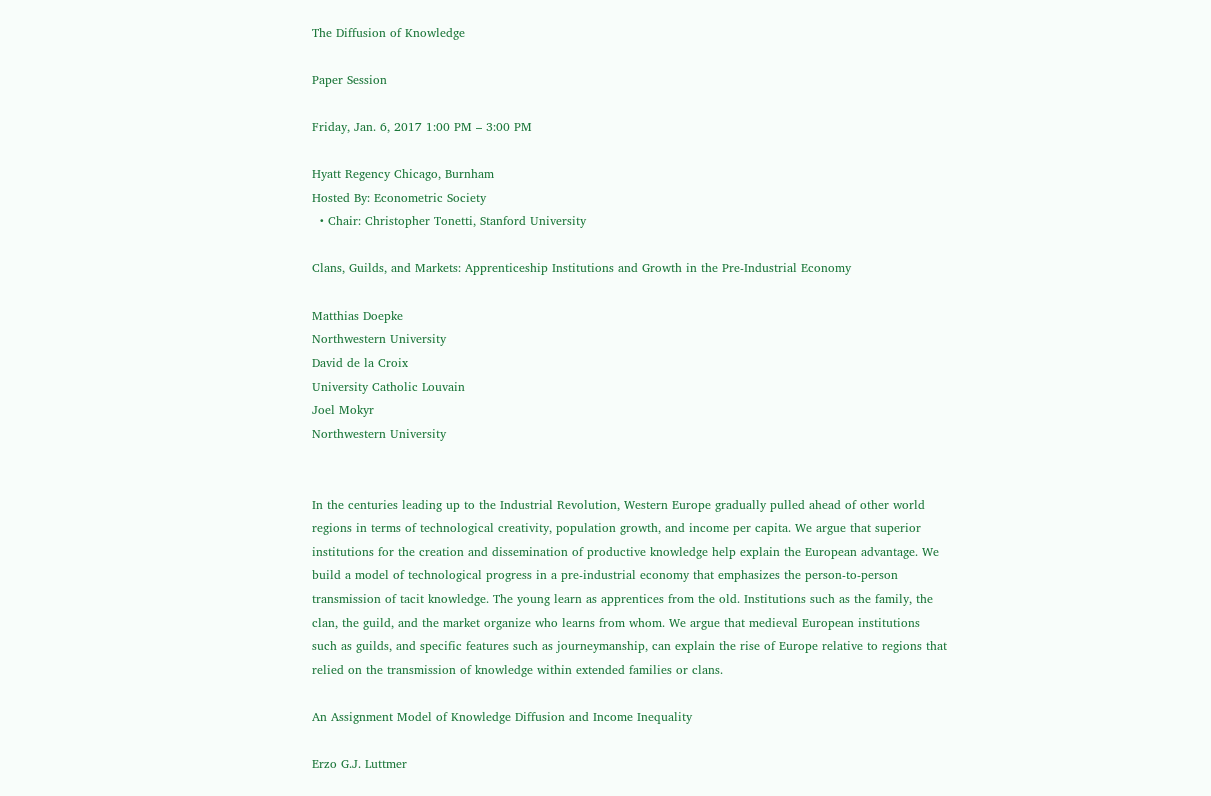The Diffusion of Knowledge

Paper Session

Friday, Jan. 6, 2017 1:00 PM – 3:00 PM

Hyatt Regency Chicago, Burnham
Hosted By: Econometric Society
  • Chair: Christopher Tonetti, Stanford University

Clans, Guilds, and Markets: Apprenticeship Institutions and Growth in the Pre-Industrial Economy

Matthias Doepke
Northwestern University
David de la Croix
University Catholic Louvain
Joel Mokyr
Northwestern University


In the centuries leading up to the Industrial Revolution, Western Europe gradually pulled ahead of other world regions in terms of technological creativity, population growth, and income per capita. We argue that superior institutions for the creation and dissemination of productive knowledge help explain the European advantage. We build a model of technological progress in a pre-industrial economy that emphasizes the person-to-person transmission of tacit knowledge. The young learn as apprentices from the old. Institutions such as the family, the clan, the guild, and the market organize who learns from whom. We argue that medieval European institutions such as guilds, and specific features such as journeymanship, can explain the rise of Europe relative to regions that relied on the transmission of knowledge within extended families or clans.

An Assignment Model of Knowledge Diffusion and Income Inequality

Erzo G.J. Luttmer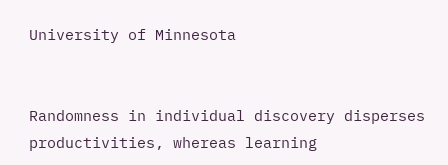University of Minnesota


Randomness in individual discovery disperses productivities, whereas learning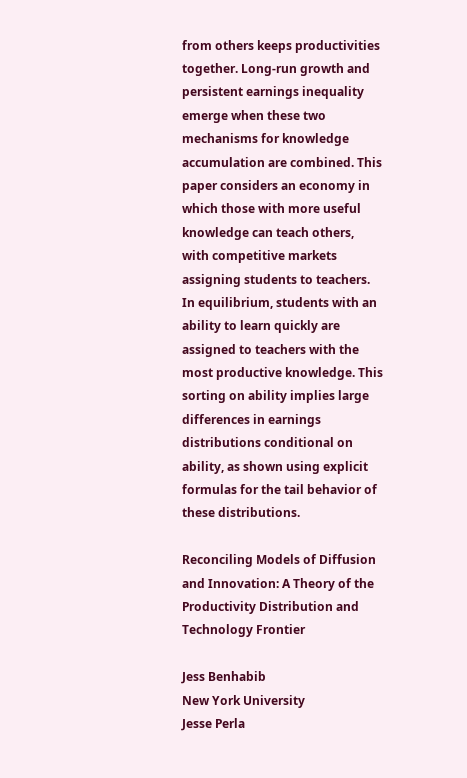from others keeps productivities together. Long-run growth and persistent earnings inequality emerge when these two mechanisms for knowledge accumulation are combined. This paper considers an economy in which those with more useful knowledge can teach others, with competitive markets assigning students to teachers. In equilibrium, students with an ability to learn quickly are assigned to teachers with the most productive knowledge. This sorting on ability implies large differences in earnings distributions conditional on ability, as shown using explicit formulas for the tail behavior of these distributions.

Reconciling Models of Diffusion and Innovation: A Theory of the Productivity Distribution and Technology Frontier

Jess Benhabib
New York University
Jesse Perla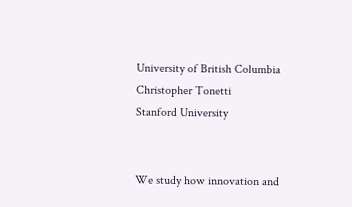University of British Columbia
Christopher Tonetti
Stanford University


We study how innovation and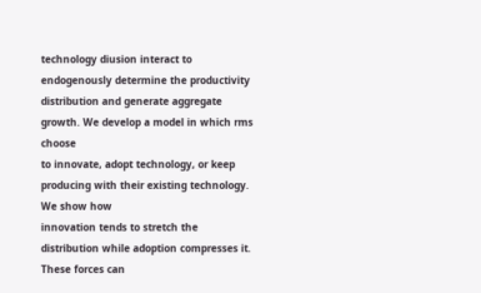technology diusion interact to endogenously determine the productivity
distribution and generate aggregate growth. We develop a model in which rms choose
to innovate, adopt technology, or keep producing with their existing technology. We show how
innovation tends to stretch the distribution while adoption compresses it. These forces can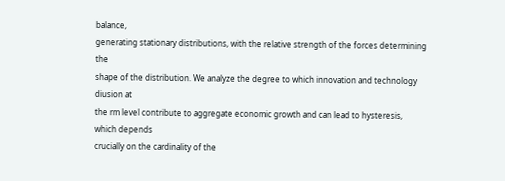balance,
generating stationary distributions, with the relative strength of the forces determining the
shape of the distribution. We analyze the degree to which innovation and technology diusion at
the rm level contribute to aggregate economic growth and can lead to hysteresis, which depends
crucially on the cardinality of the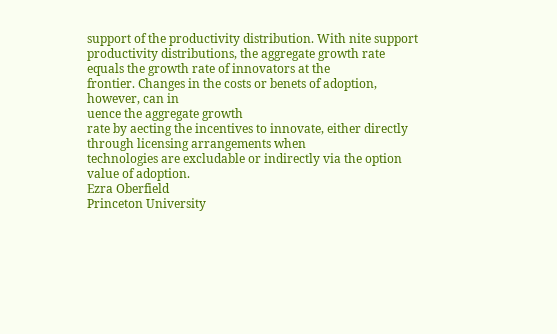support of the productivity distribution. With nite support
productivity distributions, the aggregate growth rate equals the growth rate of innovators at the
frontier. Changes in the costs or benets of adoption, however, can in
uence the aggregate growth
rate by aecting the incentives to innovate, either directly through licensing arrangements when
technologies are excludable or indirectly via the option value of adoption.
Ezra Oberfield
Princeton University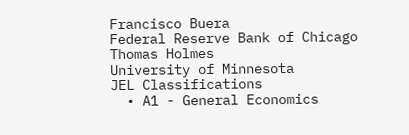Francisco Buera
Federal Reserve Bank of Chicago
Thomas Holmes
University of Minnesota
JEL Classifications
  • A1 - General Economics